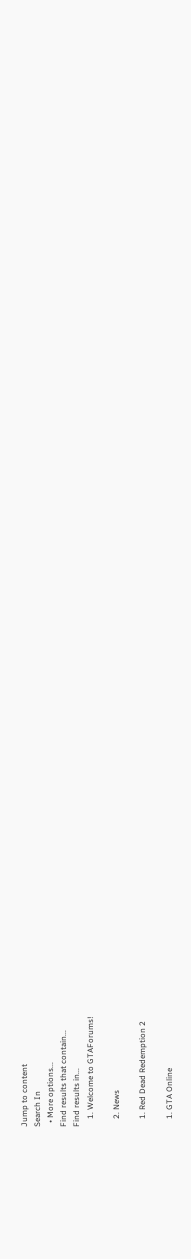Jump to content
Search In
  • More options...
Find results that contain...
Find results in...
    1. Welcome to GTAForums!

    2. News

    1. Red Dead Redemption 2

    1. GTA Online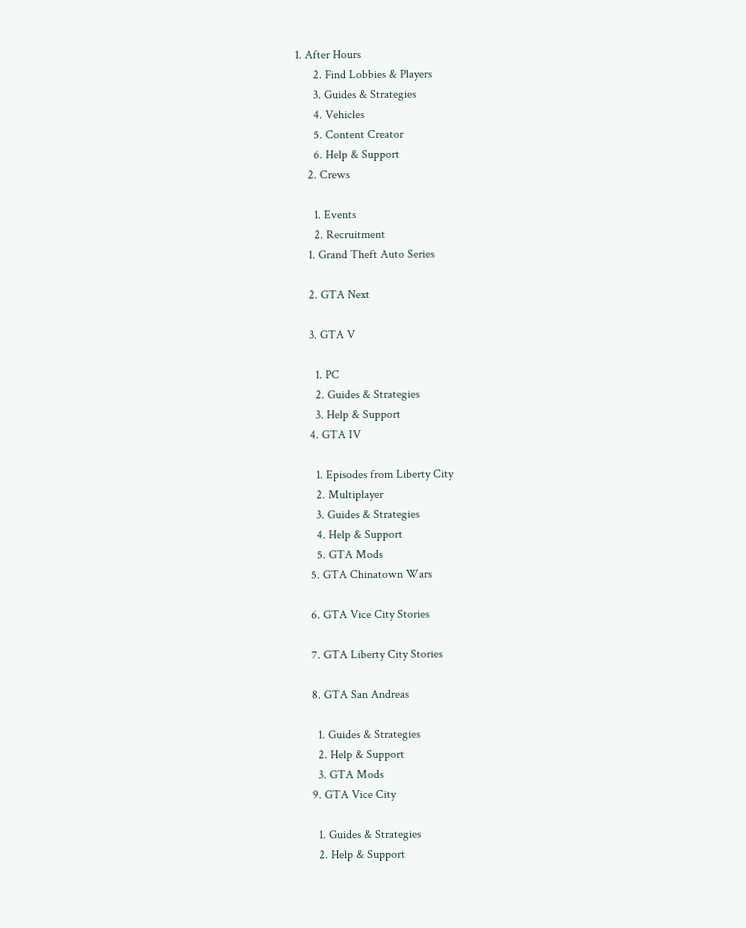1. After Hours
      2. Find Lobbies & Players
      3. Guides & Strategies
      4. Vehicles
      5. Content Creator
      6. Help & Support
    2. Crews

      1. Events
      2. Recruitment
    1. Grand Theft Auto Series

    2. GTA Next

    3. GTA V

      1. PC
      2. Guides & Strategies
      3. Help & Support
    4. GTA IV

      1. Episodes from Liberty City
      2. Multiplayer
      3. Guides & Strategies
      4. Help & Support
      5. GTA Mods
    5. GTA Chinatown Wars

    6. GTA Vice City Stories

    7. GTA Liberty City Stories

    8. GTA San Andreas

      1. Guides & Strategies
      2. Help & Support
      3. GTA Mods
    9. GTA Vice City

      1. Guides & Strategies
      2. Help & Support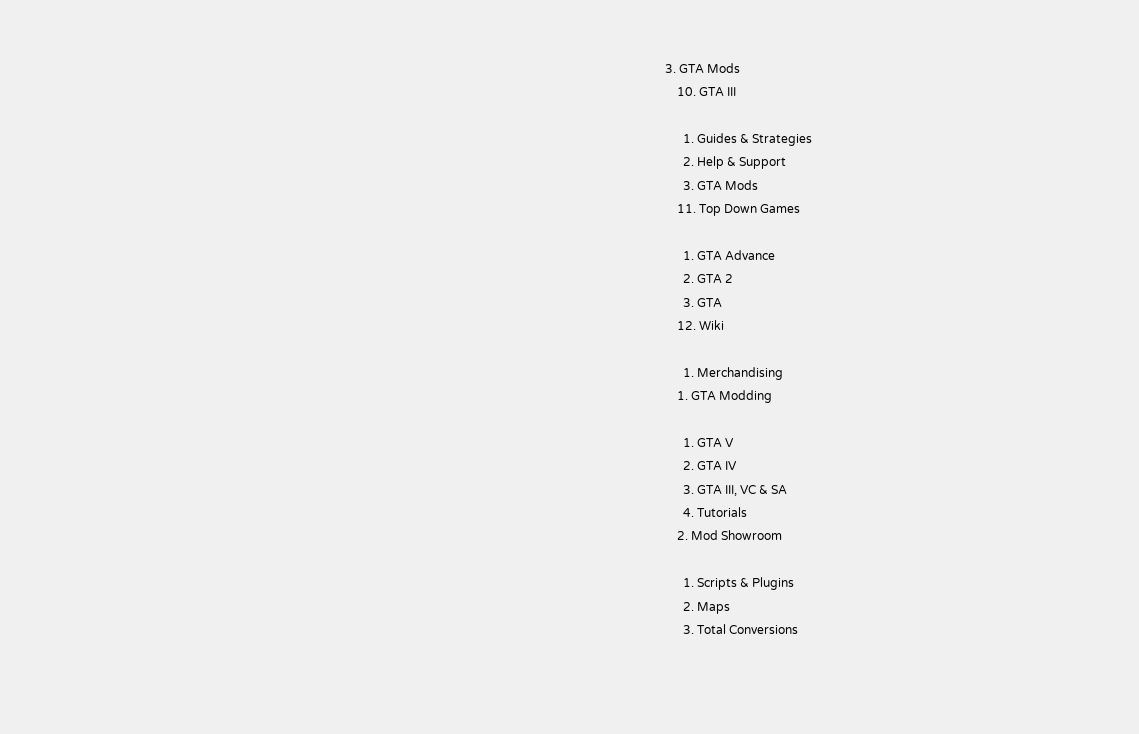3. GTA Mods
    10. GTA III

      1. Guides & Strategies
      2. Help & Support
      3. GTA Mods
    11. Top Down Games

      1. GTA Advance
      2. GTA 2
      3. GTA
    12. Wiki

      1. Merchandising
    1. GTA Modding

      1. GTA V
      2. GTA IV
      3. GTA III, VC & SA
      4. Tutorials
    2. Mod Showroom

      1. Scripts & Plugins
      2. Maps
      3. Total Conversions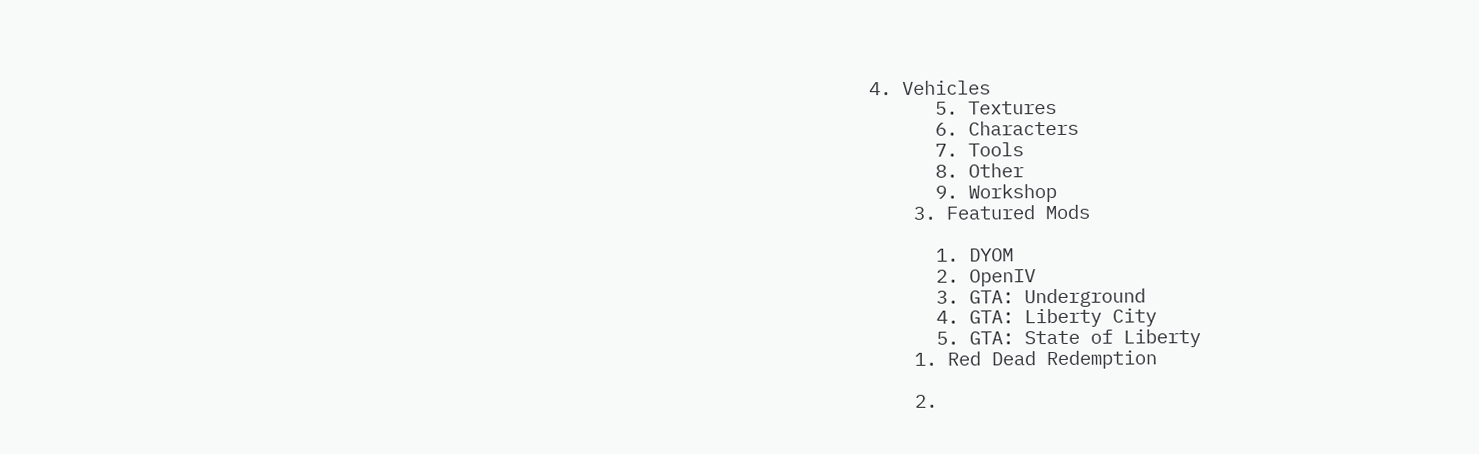4. Vehicles
      5. Textures
      6. Characters
      7. Tools
      8. Other
      9. Workshop
    3. Featured Mods

      1. DYOM
      2. OpenIV
      3. GTA: Underground
      4. GTA: Liberty City
      5. GTA: State of Liberty
    1. Red Dead Redemption

    2.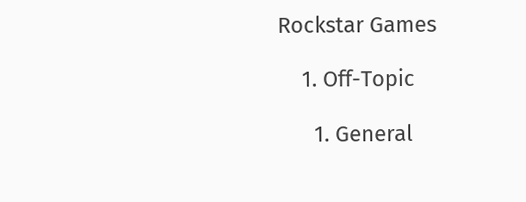Rockstar Games

    1. Off-Topic

      1. General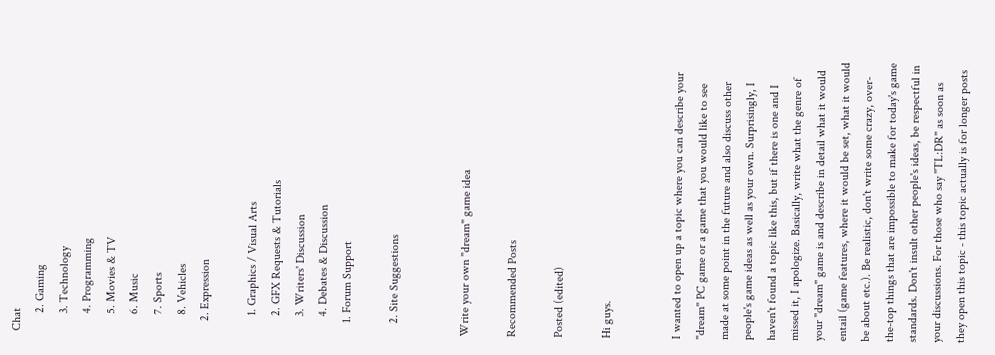Chat
      2. Gaming
      3. Technology
      4. Programming
      5. Movies & TV
      6. Music
      7. Sports
      8. Vehicles
    2. Expression

      1. Graphics / Visual Arts
      2. GFX Requests & Tutorials
      3. Writers' Discussion
      4. Debates & Discussion
    1. Forum Support

    2. Site Suggestions


Write your own ''dream'' game idea

Recommended Posts

Posted (edited)

Hi guys.


I wanted to open up a topic where you can describe your ''dream'' PC game or a game that you would like to see made at some point in the future and also discuss other people's game ideas as well as your own. Surprisingly, I haven't found a topic like this, but if there is one and I missed it, I apologize. Basically, write what the genre of your ''dream'' game is and describe in detail what it would entail (game features, where it would be set, what it would be about etc.). Be realistic, don't write some crazy, over-the-top things that are impossible to make for today's game standards. Don't insult other people's ideas, be respectful in your discussions. For those who say ''TL:DR'' as soon as they open this topic - this topic actually is for longer posts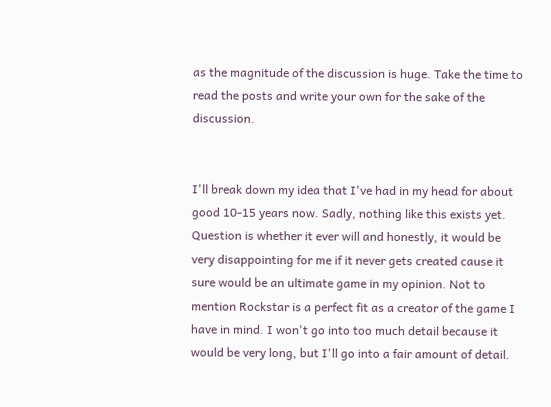as the magnitude of the discussion is huge. Take the time to read the posts and write your own for the sake of the discussion.


I'll break down my idea that I've had in my head for about good 10-15 years now. Sadly, nothing like this exists yet. Question is whether it ever will and honestly, it would be very disappointing for me if it never gets created cause it sure would be an ultimate game in my opinion. Not to mention Rockstar is a perfect fit as a creator of the game I have in mind. I won't go into too much detail because it would be very long, but I'll go into a fair amount of detail.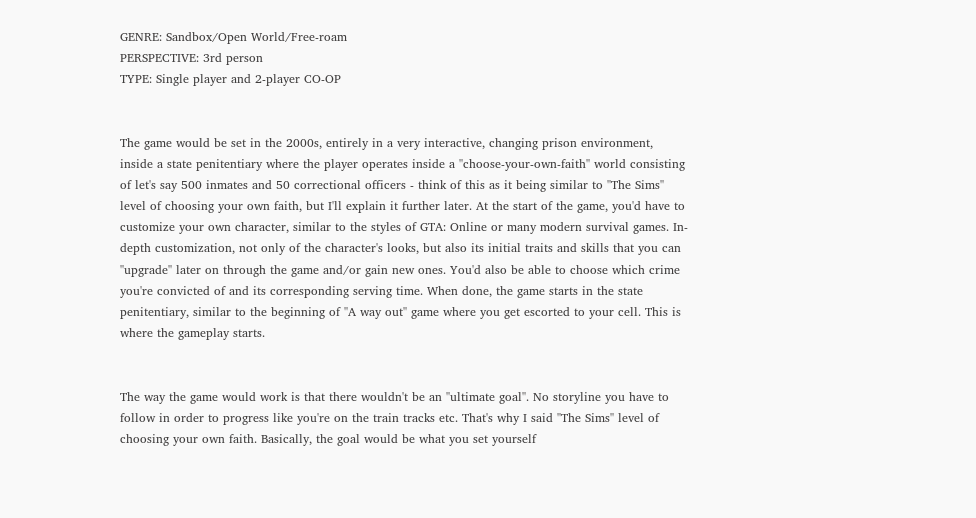GENRE: Sandbox/Open World/Free-roam
PERSPECTIVE: 3rd person
TYPE: Single player and 2-player CO-OP


The game would be set in the 2000s, entirely in a very interactive, changing prison environment, inside a state penitentiary where the player operates inside a ''choose-your-own-faith'' world consisting of let's say 500 inmates and 50 correctional officers - think of this as it being similar to ''The Sims'' level of choosing your own faith, but I'll explain it further later. At the start of the game, you'd have to customize your own character, similar to the styles of GTA: Online or many modern survival games. In-depth customization, not only of the character's looks, but also its initial traits and skills that you can ''upgrade'' later on through the game and/or gain new ones. You'd also be able to choose which crime you're convicted of and its corresponding serving time. When done, the game starts in the state penitentiary, similar to the beginning of ''A way out'' game where you get escorted to your cell. This is where the gameplay starts.


The way the game would work is that there wouldn't be an ''ultimate goal''. No storyline you have to follow in order to progress like you're on the train tracks etc. That's why I said ''The Sims'' level of choosing your own faith. Basically, the goal would be what you set yourself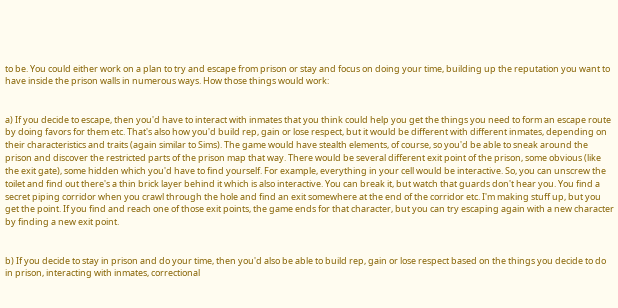to be. You could either work on a plan to try and escape from prison or stay and focus on doing your time, building up the reputation you want to have inside the prison walls in numerous ways. How those things would work:


a) If you decide to escape, then you'd have to interact with inmates that you think could help you get the things you need to form an escape route by doing favors for them etc. That's also how you'd build rep, gain or lose respect, but it would be different with different inmates, depending on their characteristics and traits (again similar to Sims). The game would have stealth elements, of course, so you'd be able to sneak around the prison and discover the restricted parts of the prison map that way. There would be several different exit point of the prison, some obvious (like the exit gate), some hidden which you'd have to find yourself. For example, everything in your cell would be interactive. So, you can unscrew the toilet and find out there's a thin brick layer behind it which is also interactive. You can break it, but watch that guards don't hear you. You find a secret piping corridor when you crawl through the hole and find an exit somewhere at the end of the corridor etc. I'm making stuff up, but you get the point. If you find and reach one of those exit points, the game ends for that character, but you can try escaping again with a new character by finding a new exit point.


b) If you decide to stay in prison and do your time, then you'd also be able to build rep, gain or lose respect based on the things you decide to do in prison, interacting with inmates, correctional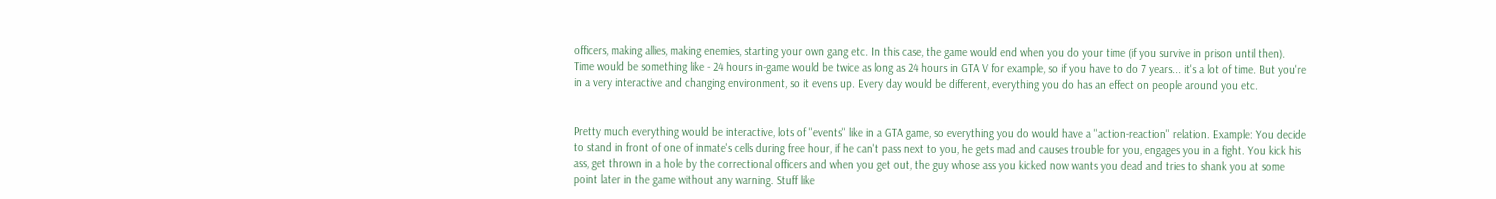officers, making allies, making enemies, starting your own gang etc. In this case, the game would end when you do your time (if you survive in prison until then). Time would be something like - 24 hours in-game would be twice as long as 24 hours in GTA V for example, so if you have to do 7 years... it's a lot of time. But you're in a very interactive and changing environment, so it evens up. Every day would be different, everything you do has an effect on people around you etc.


Pretty much everything would be interactive, lots of ''events'' like in a GTA game, so everything you do would have a ''action-reaction'' relation. Example: You decide to stand in front of one of inmate's cells during free hour, if he can't pass next to you, he gets mad and causes trouble for you, engages you in a fight. You kick his ass, get thrown in a hole by the correctional officers and when you get out, the guy whose ass you kicked now wants you dead and tries to shank you at some point later in the game without any warning. Stuff like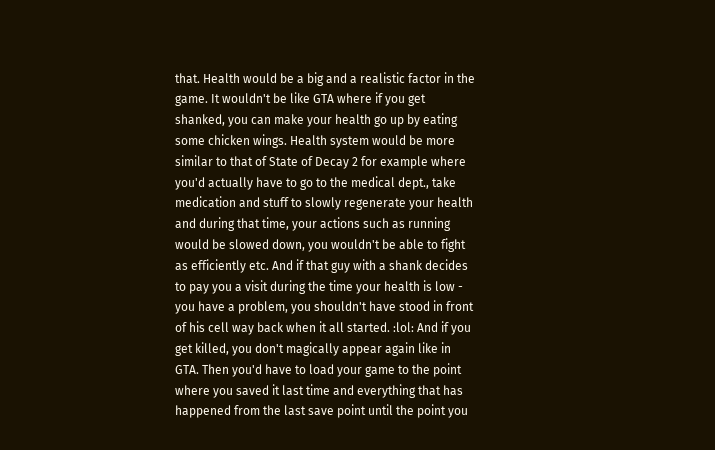that. Health would be a big and a realistic factor in the game. It wouldn't be like GTA where if you get shanked, you can make your health go up by eating some chicken wings. Health system would be more similar to that of State of Decay 2 for example where you'd actually have to go to the medical dept., take medication and stuff to slowly regenerate your health and during that time, your actions such as running would be slowed down, you wouldn't be able to fight as efficiently etc. And if that guy with a shank decides to pay you a visit during the time your health is low - you have a problem, you shouldn't have stood in front of his cell way back when it all started. :lol: And if you get killed, you don't magically appear again like in GTA. Then you'd have to load your game to the point where you saved it last time and everything that has happened from the last save point until the point you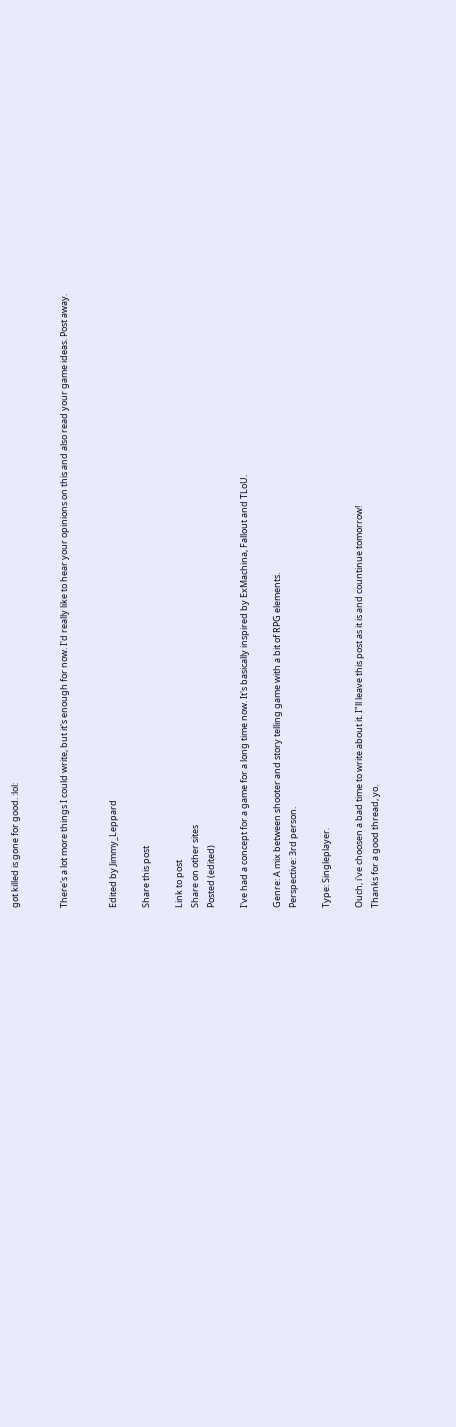got killed is gone for good. :lol:


There's a lot more things I could write, but it's enough for now. I'd really like to hear your opinions on this and also read your game ideas. Post away.


Edited by Jimmy_Leppard

Share this post

Link to post
Share on other sites
Posted (edited)

I've had a concept for a game for a long time now. It's basically inspired by ExMachina, Fallout and TLoU.

Genre: A mix between shooter and story telling game with a bit of RPG elements.
Perspective: 3rd person.

Type: Singleplayer.

Ouch, i've choosen a bad time to write about it. I"ll leave this post as it is and countinue tomorrow!
Thanks for a good thread, yo.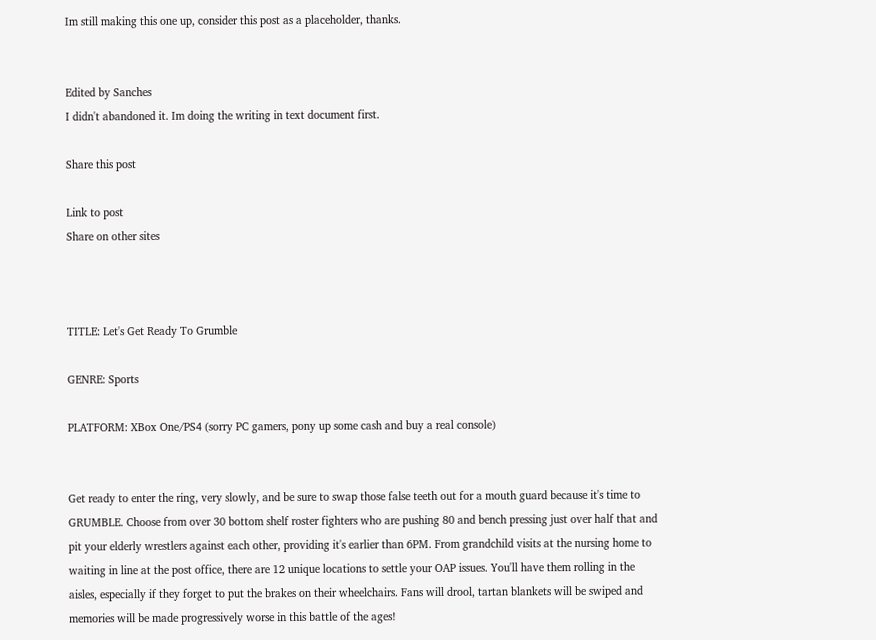Im still making this one up, consider this post as a placeholder, thanks.


Edited by Sanches
I didn't abandoned it. Im doing the writing in text document first.

Share this post

Link to post
Share on other sites



TITLE: Let's Get Ready To Grumble

GENRE: Sports

PLATFORM: XBox One/PS4 (sorry PC gamers, pony up some cash and buy a real console)


Get ready to enter the ring, very slowly, and be sure to swap those false teeth out for a mouth guard because it's time to GRUMBLE. Choose from over 30 bottom shelf roster fighters who are pushing 80 and bench pressing just over half that and pit your elderly wrestlers against each other, providing it's earlier than 6PM. From grandchild visits at the nursing home to waiting in line at the post office, there are 12 unique locations to settle your OAP issues. You'll have them rolling in the aisles, especially if they forget to put the brakes on their wheelchairs. Fans will drool, tartan blankets will be swiped and memories will be made progressively worse in this battle of the ages!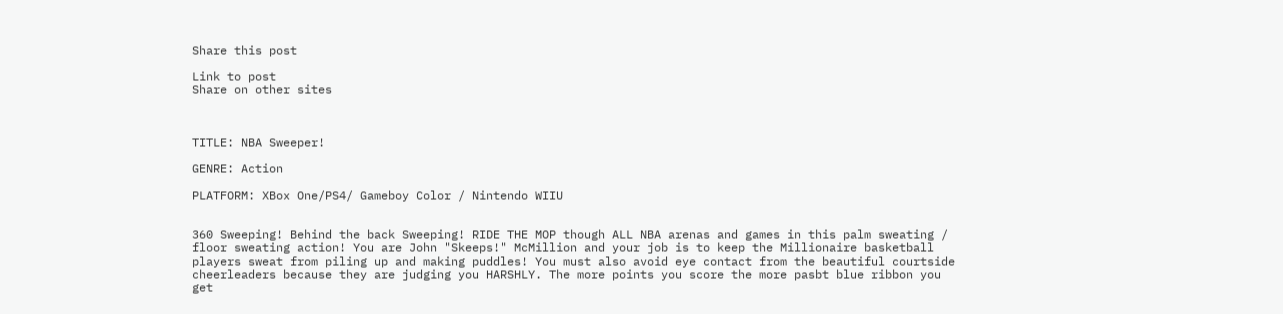Share this post

Link to post
Share on other sites



TITLE: NBA Sweeper!

GENRE: Action

PLATFORM: XBox One/PS4/ Gameboy Color / Nintendo WIIU


360 Sweeping! Behind the back Sweeping! RIDE THE MOP though ALL NBA arenas and games in this palm sweating / floor sweating action! You are John "Skeeps!" McMillion and your job is to keep the Millionaire basketball players sweat from piling up and making puddles! You must also avoid eye contact from the beautiful courtside cheerleaders because they are judging you HARSHLY. The more points you score the more pasbt blue ribbon you get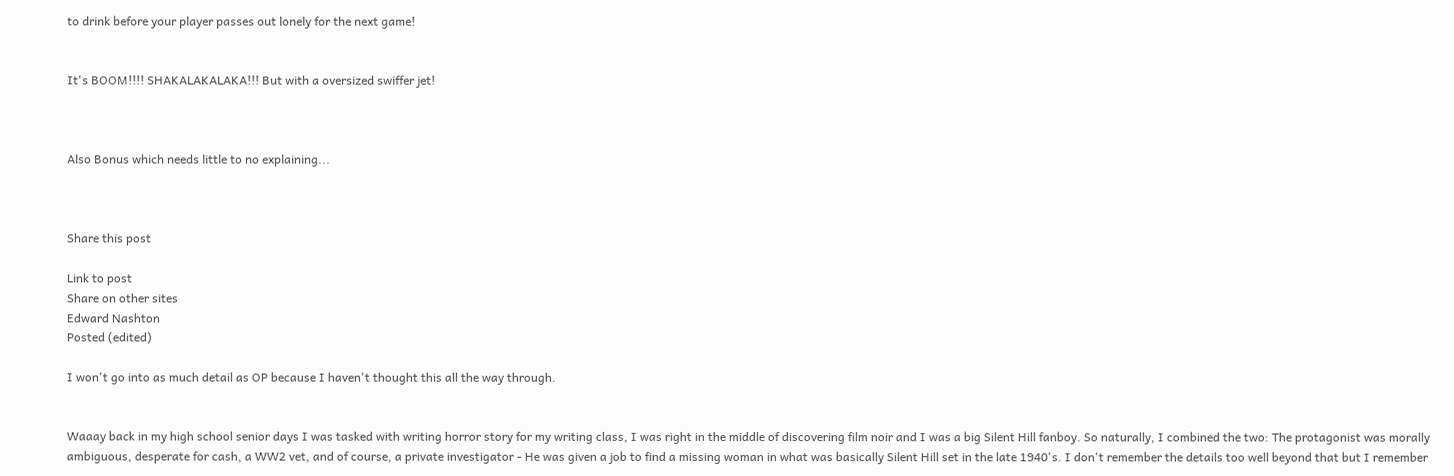to drink before your player passes out lonely for the next game!


It's BOOM!!!! SHAKALAKALAKA!!! But with a oversized swiffer jet!



Also Bonus which needs little to no explaining...



Share this post

Link to post
Share on other sites
Edward Nashton
Posted (edited)

I won't go into as much detail as OP because I haven't thought this all the way through.


Waaay back in my high school senior days I was tasked with writing horror story for my writing class, I was right in the middle of discovering film noir and I was a big Silent Hill fanboy. So naturally, I combined the two: The protagonist was morally ambiguous, desperate for cash, a WW2 vet, and of course, a private investigator - He was given a job to find a missing woman in what was basically Silent Hill set in the late 1940's. I don't remember the details too well beyond that but I remember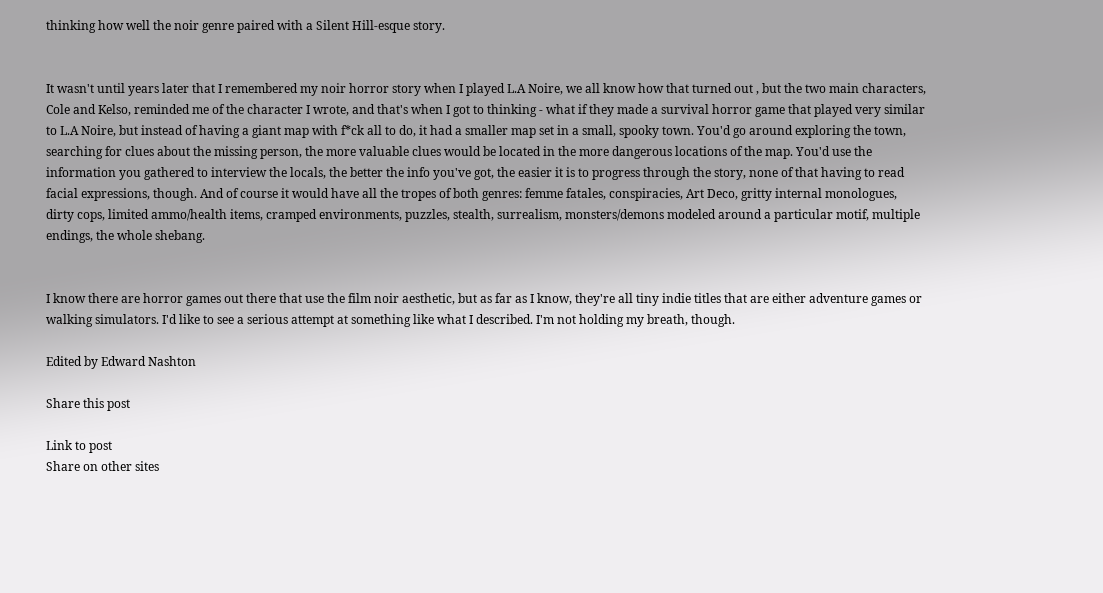thinking how well the noir genre paired with a Silent Hill-esque story.


It wasn't until years later that I remembered my noir horror story when I played L.A Noire, we all know how that turned out , but the two main characters, Cole and Kelso, reminded me of the character I wrote, and that's when I got to thinking - what if they made a survival horror game that played very similar to L.A Noire, but instead of having a giant map with f*ck all to do, it had a smaller map set in a small, spooky town. You'd go around exploring the town, searching for clues about the missing person, the more valuable clues would be located in the more dangerous locations of the map. You'd use the information you gathered to interview the locals, the better the info you've got, the easier it is to progress through the story, none of that having to read facial expressions, though. And of course it would have all the tropes of both genres: femme fatales, conspiracies, Art Deco, gritty internal monologues, dirty cops, limited ammo/health items, cramped environments, puzzles, stealth, surrealism, monsters/demons modeled around a particular motif, multiple endings, the whole shebang.


I know there are horror games out there that use the film noir aesthetic, but as far as I know, they're all tiny indie titles that are either adventure games or walking simulators. I'd like to see a serious attempt at something like what I described. I'm not holding my breath, though.

Edited by Edward Nashton

Share this post

Link to post
Share on other sites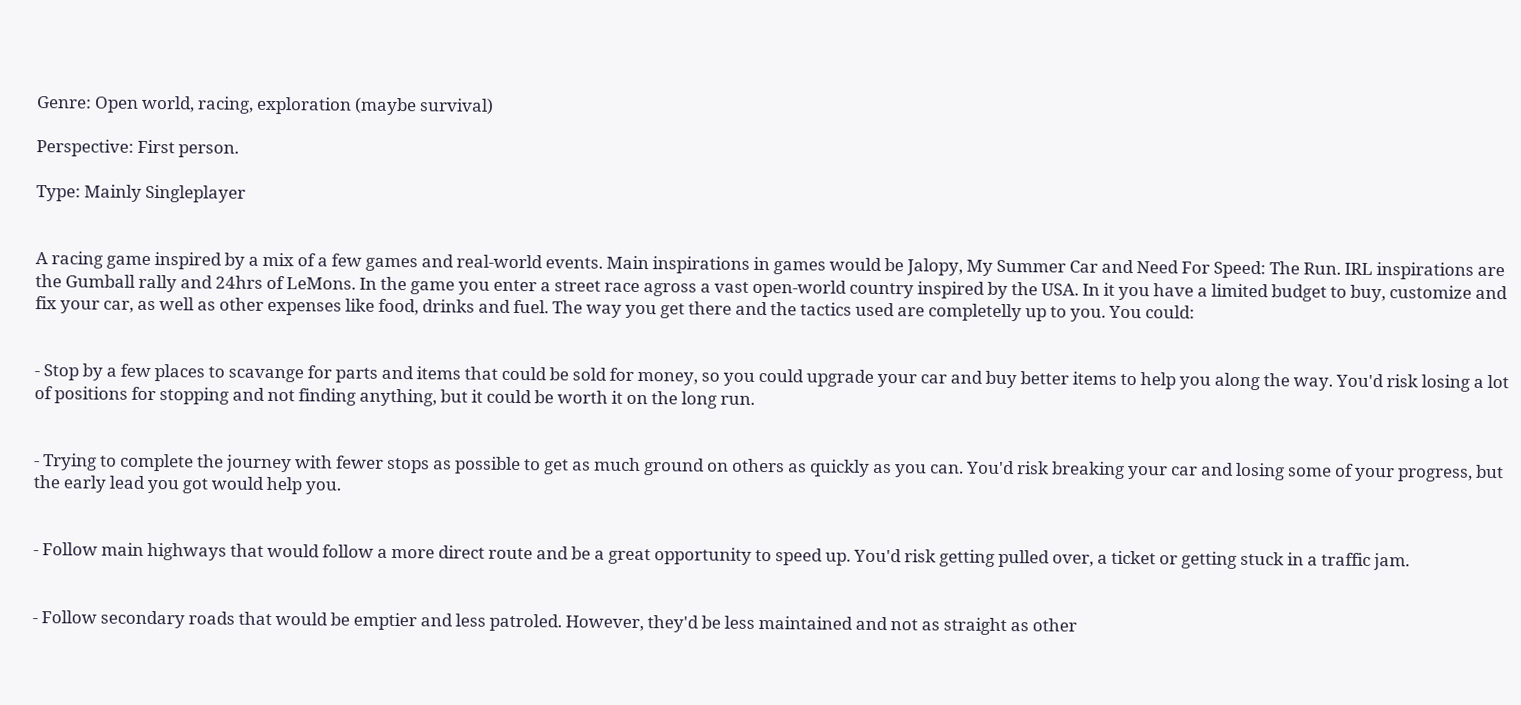Genre: Open world, racing, exploration (maybe survival)

Perspective: First person.

Type: Mainly Singleplayer


A racing game inspired by a mix of a few games and real-world events. Main inspirations in games would be Jalopy, My Summer Car and Need For Speed: The Run. IRL inspirations are the Gumball rally and 24hrs of LeMons. In the game you enter a street race agross a vast open-world country inspired by the USA. In it you have a limited budget to buy, customize and fix your car, as well as other expenses like food, drinks and fuel. The way you get there and the tactics used are completelly up to you. You could:


- Stop by a few places to scavange for parts and items that could be sold for money, so you could upgrade your car and buy better items to help you along the way. You'd risk losing a lot of positions for stopping and not finding anything, but it could be worth it on the long run.


- Trying to complete the journey with fewer stops as possible to get as much ground on others as quickly as you can. You'd risk breaking your car and losing some of your progress, but the early lead you got would help you.


- Follow main highways that would follow a more direct route and be a great opportunity to speed up. You'd risk getting pulled over, a ticket or getting stuck in a traffic jam.


- Follow secondary roads that would be emptier and less patroled. However, they'd be less maintained and not as straight as other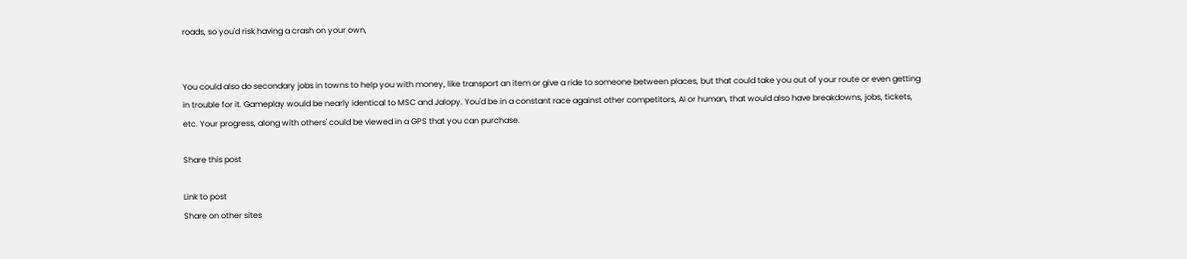roads, so you'd risk having a crash on your own,


You could also do secondary jobs in towns to help you with money, like transport an item or give a ride to someone between places, but that could take you out of your route or even getting in trouble for it. Gameplay would be nearly identical to MSC and Jalopy. You'd be in a constant race against other competitors, AI or human, that would also have breakdowns, jobs, tickets, etc. Your progress, along with others' could be viewed in a GPS that you can purchase.

Share this post

Link to post
Share on other sites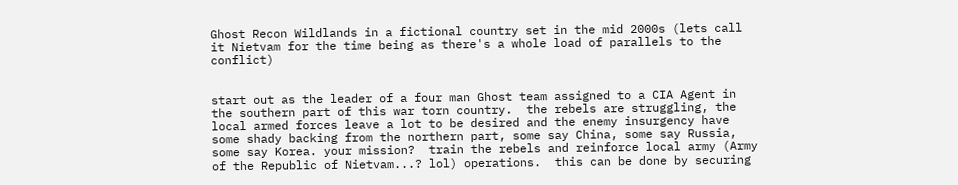Ghost Recon Wildlands in a fictional country set in the mid 2000s (lets call it Nietvam for the time being as there's a whole load of parallels to the conflict)


start out as the leader of a four man Ghost team assigned to a CIA Agent in the southern part of this war torn country.  the rebels are struggling, the local armed forces leave a lot to be desired and the enemy insurgency have some shady backing from the northern part, some say China, some say Russia, some say Korea. your mission?  train the rebels and reinforce local army (Army of the Republic of Nietvam...? lol) operations.  this can be done by securing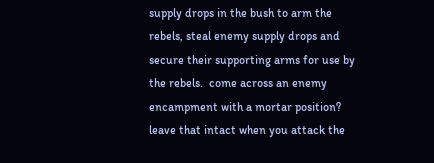supply drops in the bush to arm the rebels, steal enemy supply drops and secure their supporting arms for use by the rebels.  come across an enemy encampment with a mortar position? leave that intact when you attack the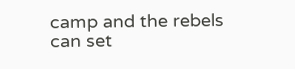camp and the rebels can set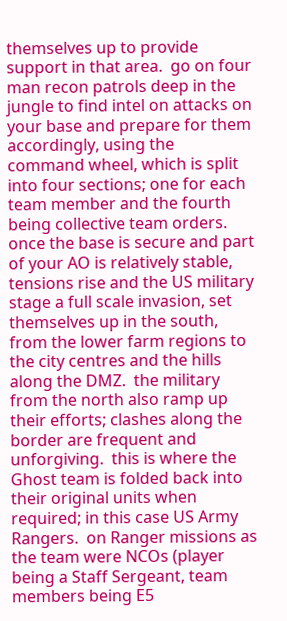themselves up to provide support in that area.  go on four man recon patrols deep in the jungle to find intel on attacks on your base and prepare for them accordingly, using the command wheel, which is split into four sections; one for each team member and the fourth being collective team orders.  once the base is secure and part of your AO is relatively stable, tensions rise and the US military stage a full scale invasion, set themselves up in the south, from the lower farm regions to the city centres and the hills along the DMZ.  the military from the north also ramp up their efforts; clashes along the border are frequent and unforgiving.  this is where the Ghost team is folded back into their original units when required; in this case US Army Rangers.  on Ranger missions as the team were NCOs (player being a Staff Sergeant, team members being E5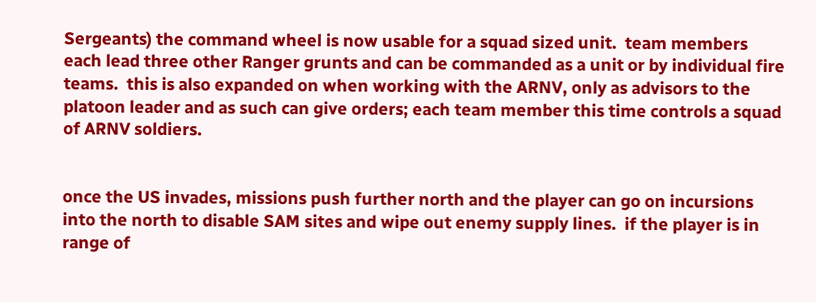Sergeants) the command wheel is now usable for a squad sized unit.  team members each lead three other Ranger grunts and can be commanded as a unit or by individual fire teams.  this is also expanded on when working with the ARNV, only as advisors to the platoon leader and as such can give orders; each team member this time controls a squad of ARNV soldiers.


once the US invades, missions push further north and the player can go on incursions into the north to disable SAM sites and wipe out enemy supply lines.  if the player is in range of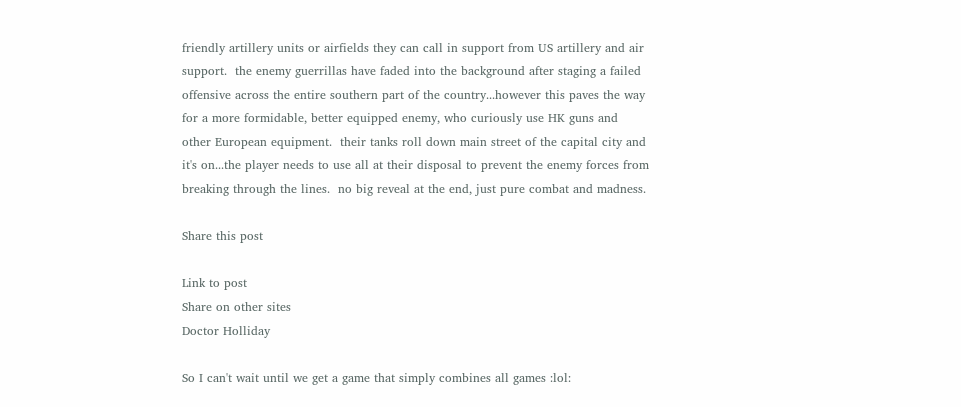friendly artillery units or airfields they can call in support from US artillery and air support.  the enemy guerrillas have faded into the background after staging a failed offensive across the entire southern part of the country...however this paves the way for a more formidable, better equipped enemy, who curiously use HK guns and other European equipment.  their tanks roll down main street of the capital city and it's on...the player needs to use all at their disposal to prevent the enemy forces from breaking through the lines.  no big reveal at the end, just pure combat and madness.

Share this post

Link to post
Share on other sites
Doctor Holliday

So I can't wait until we get a game that simply combines all games :lol: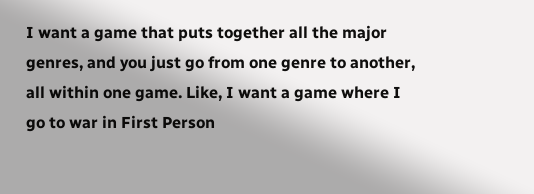I want a game that puts together all the major genres, and you just go from one genre to another, all within one game. Like, I want a game where I go to war in First Person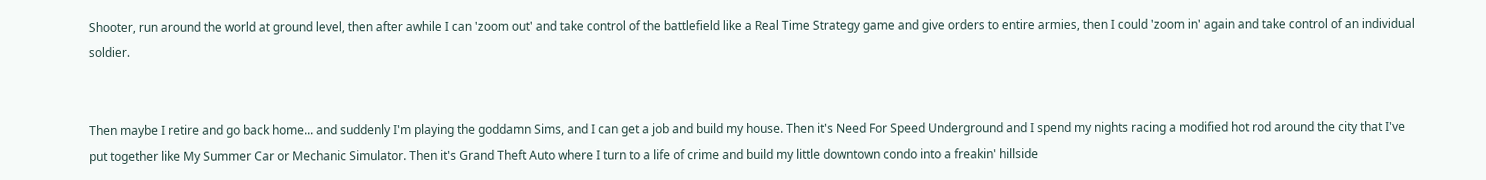Shooter, run around the world at ground level, then after awhile I can 'zoom out' and take control of the battlefield like a Real Time Strategy game and give orders to entire armies, then I could 'zoom in' again and take control of an individual soldier.


Then maybe I retire and go back home... and suddenly I'm playing the goddamn Sims, and I can get a job and build my house. Then it's Need For Speed Underground and I spend my nights racing a modified hot rod around the city that I've put together like My Summer Car or Mechanic Simulator. Then it's Grand Theft Auto where I turn to a life of crime and build my little downtown condo into a freakin' hillside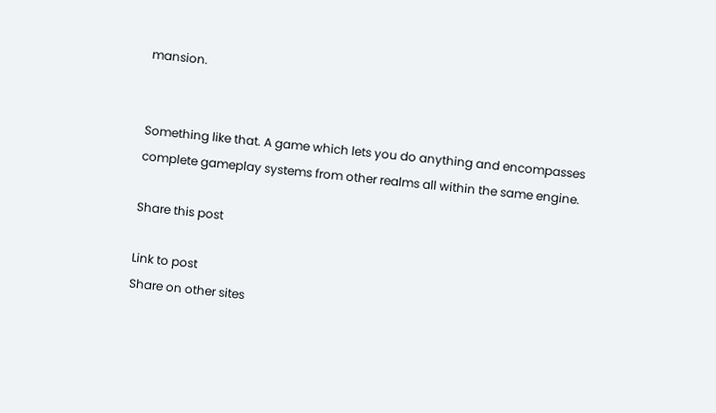mansion.


Something like that. A game which lets you do anything and encompasses complete gameplay systems from other realms all within the same engine.

Share this post

Link to post
Share on other sites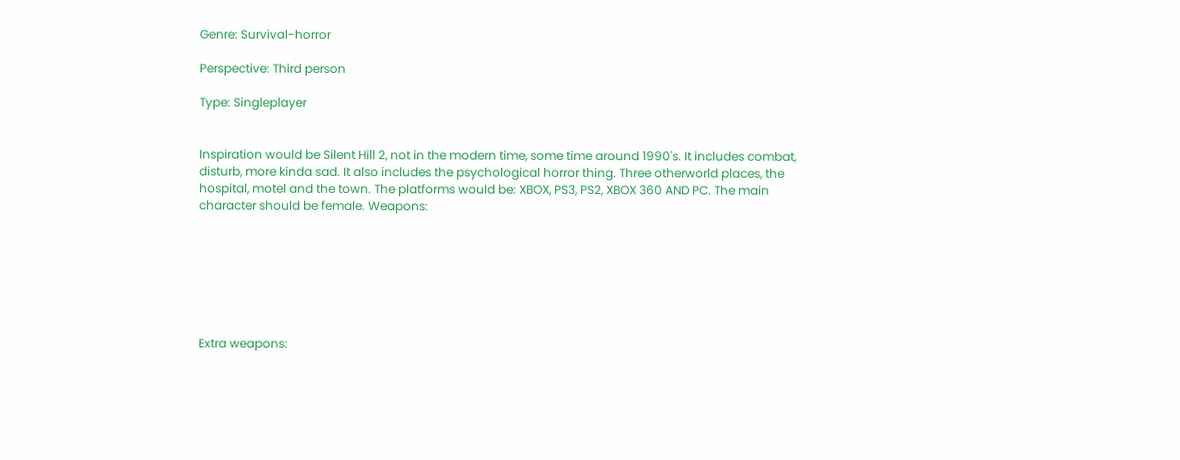Genre: Survival-horror

Perspective: Third person

Type: Singleplayer


Inspiration would be Silent Hill 2, not in the modern time, some time around 1990's. It includes combat, disturb, more kinda sad. It also includes the psychological horror thing. Three otherworld places, the hospital, motel and the town. The platforms would be: XBOX, PS3, PS2, XBOX 360 AND PC. The main character should be female. Weapons:







Extra weapons: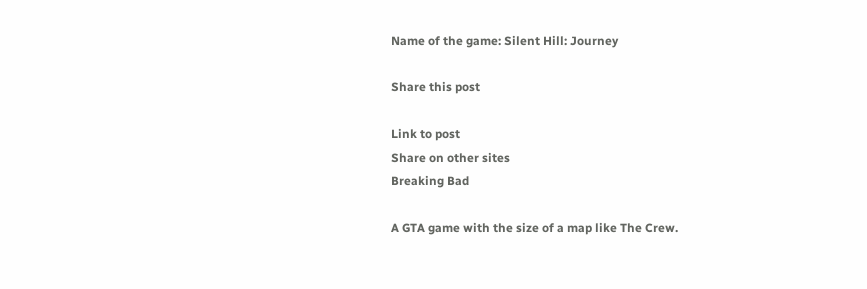Name of the game: Silent Hill: Journey

Share this post

Link to post
Share on other sites
Breaking Bad

A GTA game with the size of a map like The Crew.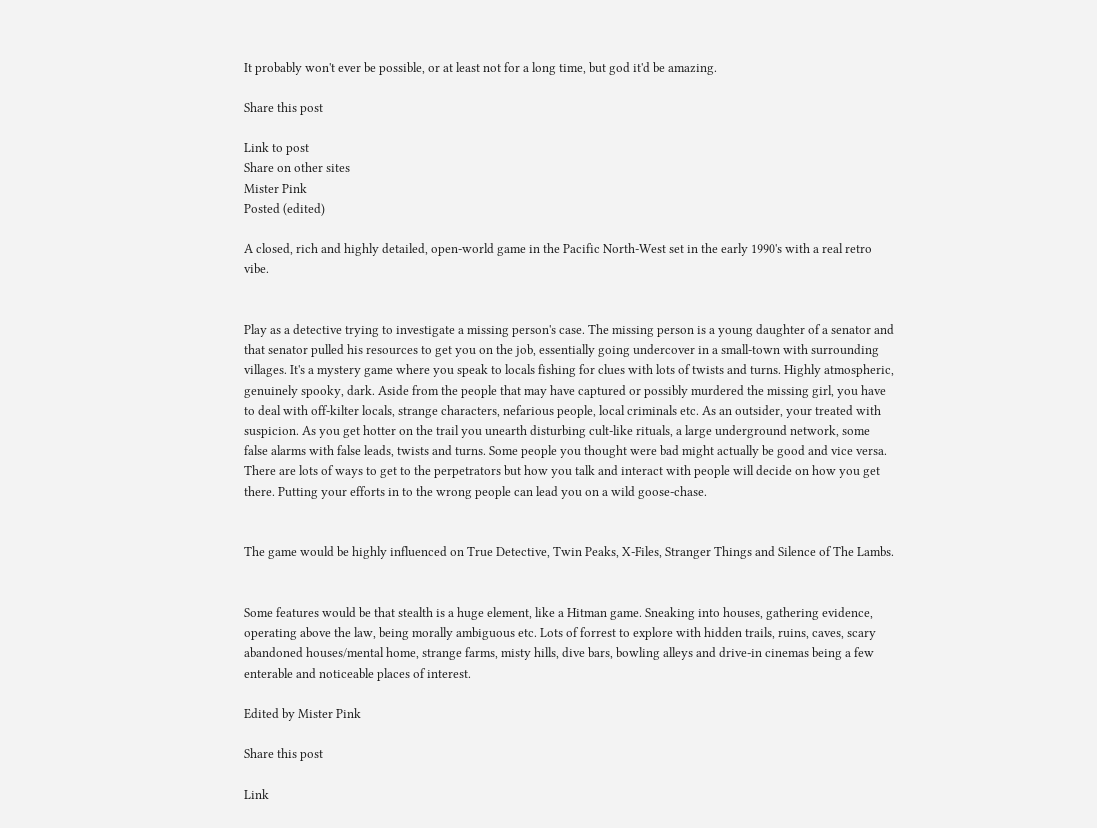It probably won't ever be possible, or at least not for a long time, but god it'd be amazing.

Share this post

Link to post
Share on other sites
Mister Pink
Posted (edited)

A closed, rich and highly detailed, open-world game in the Pacific North-West set in the early 1990's with a real retro vibe.


Play as a detective trying to investigate a missing person's case. The missing person is a young daughter of a senator and that senator pulled his resources to get you on the job, essentially going undercover in a small-town with surrounding villages. It's a mystery game where you speak to locals fishing for clues with lots of twists and turns. Highly atmospheric, genuinely spooky, dark. Aside from the people that may have captured or possibly murdered the missing girl, you have to deal with off-kilter locals, strange characters, nefarious people, local criminals etc. As an outsider, your treated with suspicion. As you get hotter on the trail you unearth disturbing cult-like rituals, a large underground network, some false alarms with false leads, twists and turns. Some people you thought were bad might actually be good and vice versa. There are lots of ways to get to the perpetrators but how you talk and interact with people will decide on how you get there. Putting your efforts in to the wrong people can lead you on a wild goose-chase.


The game would be highly influenced on True Detective, Twin Peaks, X-Files, Stranger Things and Silence of The Lambs.


Some features would be that stealth is a huge element, like a Hitman game. Sneaking into houses, gathering evidence, operating above the law, being morally ambiguous etc. Lots of forrest to explore with hidden trails, ruins, caves, scary abandoned houses/mental home, strange farms, misty hills, dive bars, bowling alleys and drive-in cinemas being a few enterable and noticeable places of interest.

Edited by Mister Pink

Share this post

Link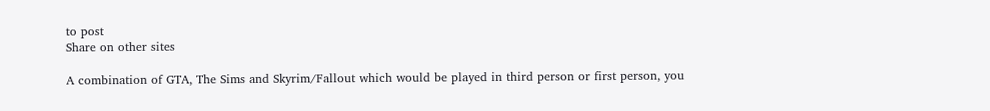to post
Share on other sites

A combination of GTA, The Sims and Skyrim/Fallout which would be played in third person or first person, you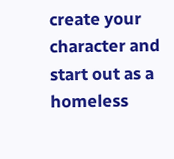create your character and start out as a homeless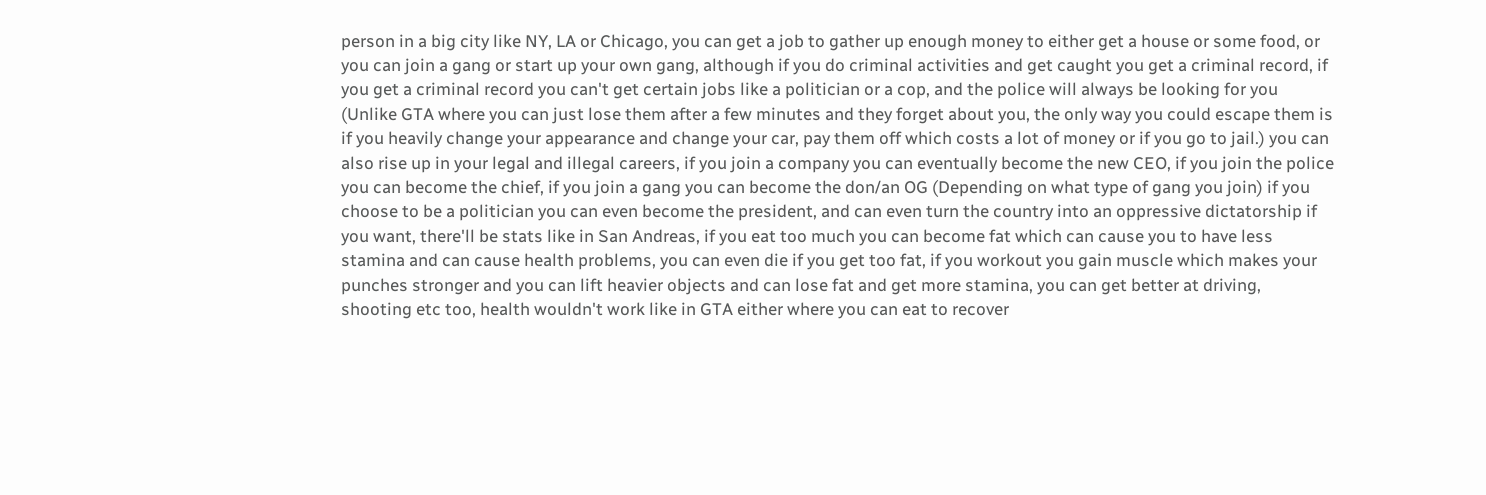person in a big city like NY, LA or Chicago, you can get a job to gather up enough money to either get a house or some food, or you can join a gang or start up your own gang, although if you do criminal activities and get caught you get a criminal record, if you get a criminal record you can't get certain jobs like a politician or a cop, and the police will always be looking for you (Unlike GTA where you can just lose them after a few minutes and they forget about you, the only way you could escape them is if you heavily change your appearance and change your car, pay them off which costs a lot of money or if you go to jail.) you can also rise up in your legal and illegal careers, if you join a company you can eventually become the new CEO, if you join the police you can become the chief, if you join a gang you can become the don/an OG (Depending on what type of gang you join) if you choose to be a politician you can even become the president, and can even turn the country into an oppressive dictatorship if you want, there'll be stats like in San Andreas, if you eat too much you can become fat which can cause you to have less stamina and can cause health problems, you can even die if you get too fat, if you workout you gain muscle which makes your punches stronger and you can lift heavier objects and can lose fat and get more stamina, you can get better at driving, shooting etc too, health wouldn't work like in GTA either where you can eat to recover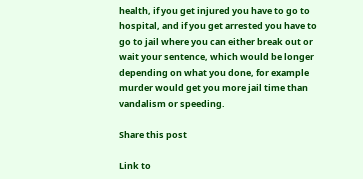health, if you get injured you have to go to hospital, and if you get arrested you have to go to jail where you can either break out or wait your sentence, which would be longer depending on what you done, for example murder would get you more jail time than vandalism or speeding.

Share this post

Link to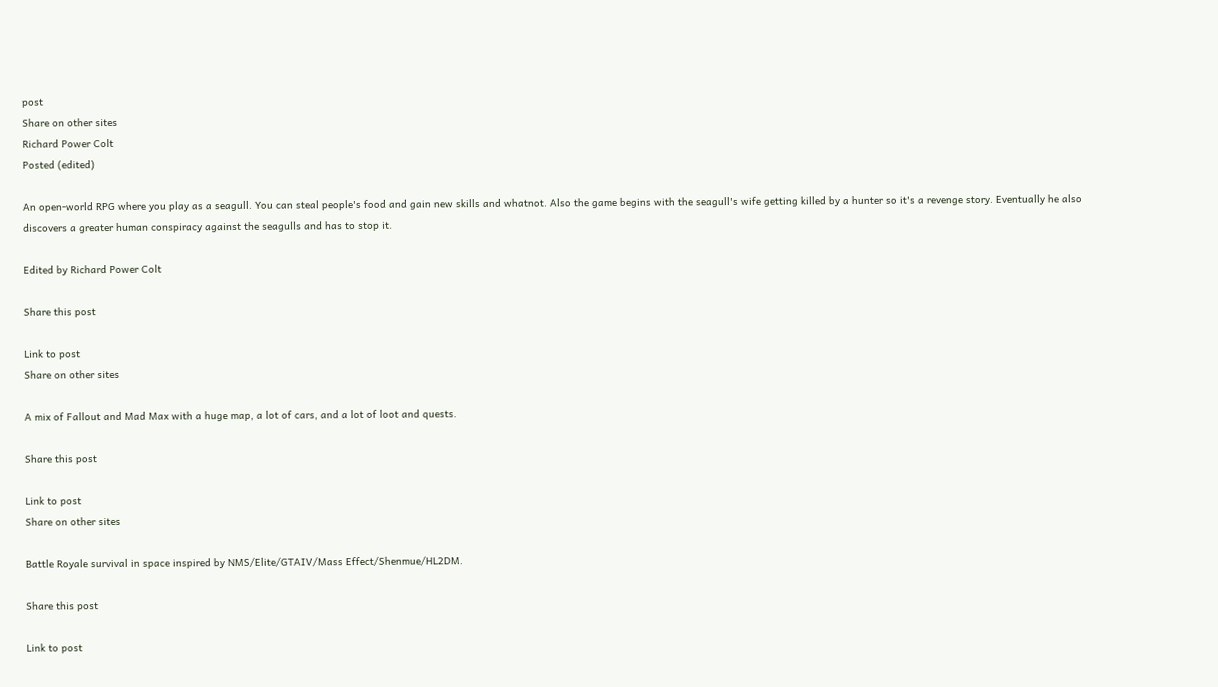post
Share on other sites
Richard Power Colt
Posted (edited)

An open-world RPG where you play as a seagull. You can steal people's food and gain new skills and whatnot. Also the game begins with the seagull's wife getting killed by a hunter so it's a revenge story. Eventually he also discovers a greater human conspiracy against the seagulls and has to stop it.

Edited by Richard Power Colt

Share this post

Link to post
Share on other sites

A mix of Fallout and Mad Max with a huge map, a lot of cars, and a lot of loot and quests.

Share this post

Link to post
Share on other sites

Battle Royale survival in space inspired by NMS/Elite/GTAIV/Mass Effect/Shenmue/HL2DM.

Share this post

Link to post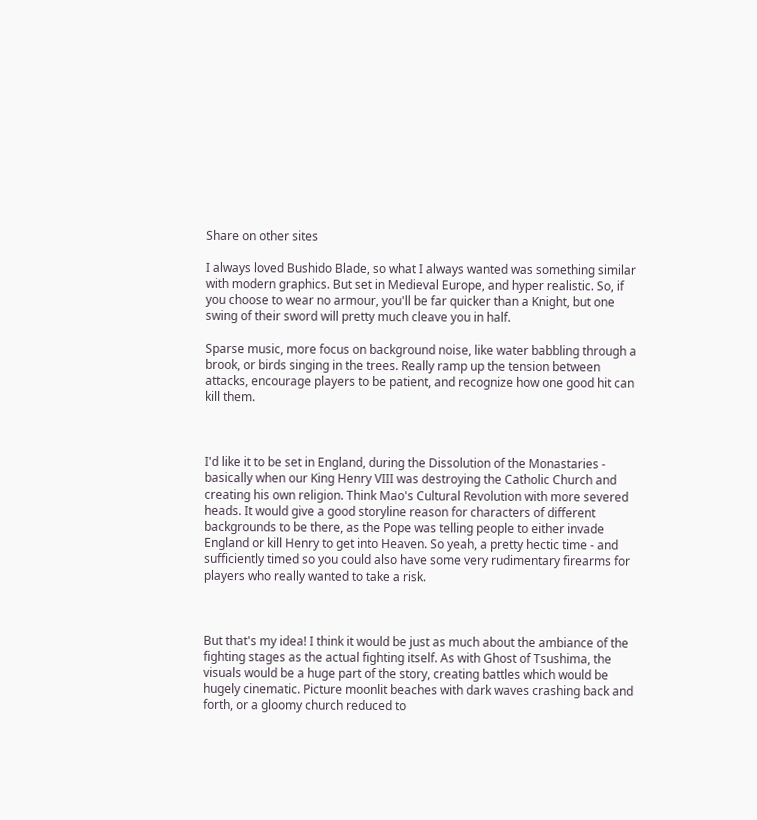Share on other sites

I always loved Bushido Blade, so what I always wanted was something similar with modern graphics. But set in Medieval Europe, and hyper realistic. So, if you choose to wear no armour, you'll be far quicker than a Knight, but one swing of their sword will pretty much cleave you in half.

Sparse music, more focus on background noise, like water babbling through a brook, or birds singing in the trees. Really ramp up the tension between attacks, encourage players to be patient, and recognize how one good hit can kill them.



I'd like it to be set in England, during the Dissolution of the Monastaries - basically when our King Henry VIII was destroying the Catholic Church and creating his own religion. Think Mao's Cultural Revolution with more severed heads. It would give a good storyline reason for characters of different backgrounds to be there, as the Pope was telling people to either invade England or kill Henry to get into Heaven. So yeah, a pretty hectic time - and sufficiently timed so you could also have some very rudimentary firearms for players who really wanted to take a risk.



But that's my idea! I think it would be just as much about the ambiance of the fighting stages as the actual fighting itself. As with Ghost of Tsushima, the visuals would be a huge part of the story, creating battles which would be hugely cinematic. Picture moonlit beaches with dark waves crashing back and forth, or a gloomy church reduced to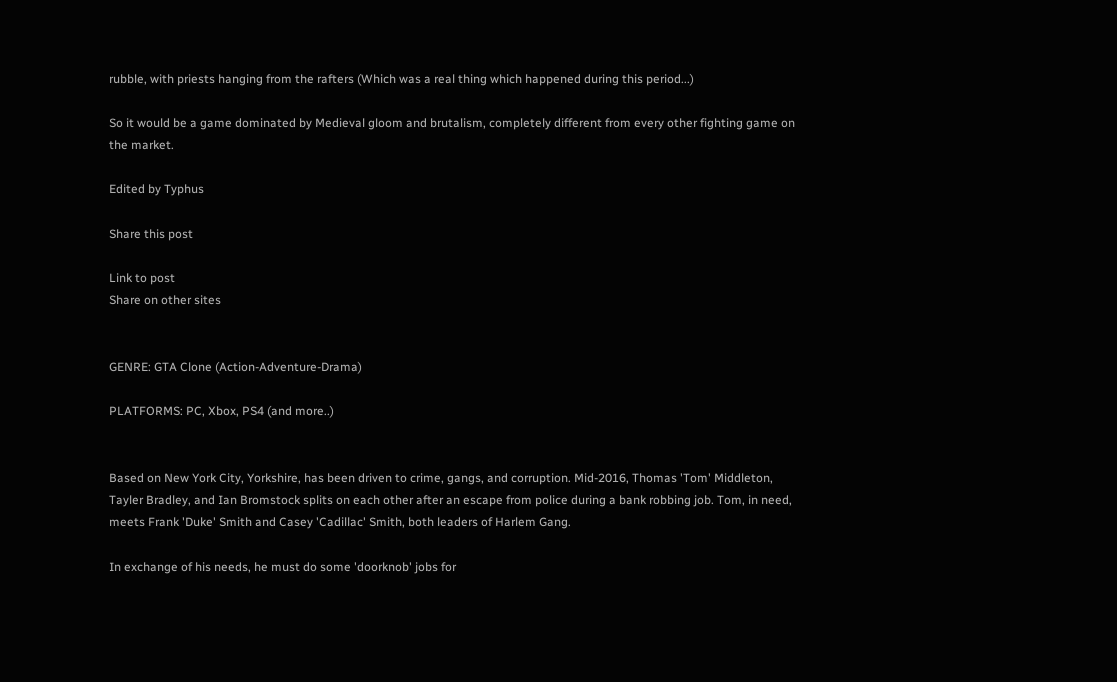rubble, with priests hanging from the rafters (Which was a real thing which happened during this period...)

So it would be a game dominated by Medieval gloom and brutalism, completely different from every other fighting game on the market.

Edited by Typhus

Share this post

Link to post
Share on other sites


GENRE: GTA Clone (Action-Adventure-Drama)

PLATFORMS: PC, Xbox, PS4 (and more..)


Based on New York City, Yorkshire, has been driven to crime, gangs, and corruption. Mid-2016, Thomas 'Tom' Middleton, Tayler Bradley, and Ian Bromstock splits on each other after an escape from police during a bank robbing job. Tom, in need, meets Frank 'Duke' Smith and Casey 'Cadillac' Smith, both leaders of Harlem Gang.

In exchange of his needs, he must do some 'doorknob' jobs for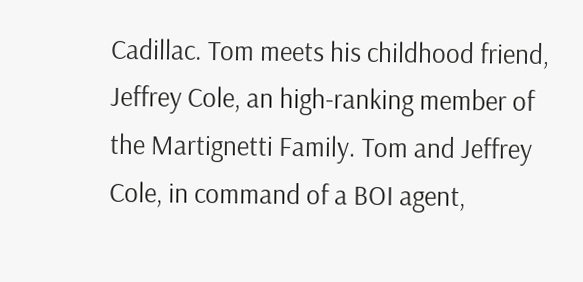Cadillac. Tom meets his childhood friend, Jeffrey Cole, an high-ranking member of the Martignetti Family. Tom and Jeffrey Cole, in command of a BOI agent,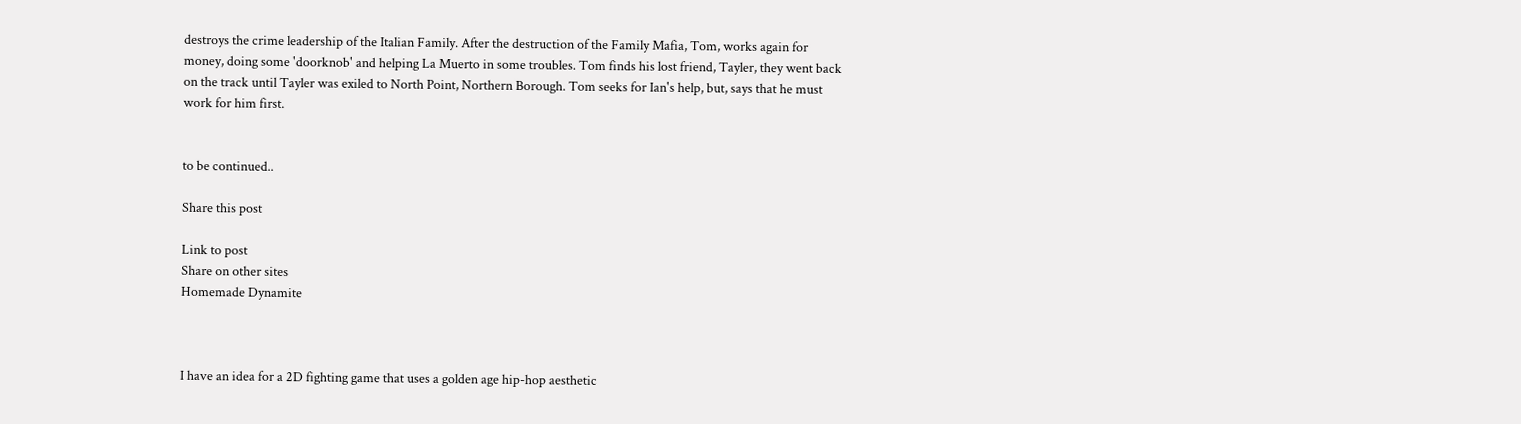destroys the crime leadership of the Italian Family. After the destruction of the Family Mafia, Tom, works again for money, doing some 'doorknob' and helping La Muerto in some troubles. Tom finds his lost friend, Tayler, they went back on the track until Tayler was exiled to North Point, Northern Borough. Tom seeks for Ian's help, but, says that he must work for him first.


to be continued..

Share this post

Link to post
Share on other sites
Homemade Dynamite



I have an idea for a 2D fighting game that uses a golden age hip-hop aesthetic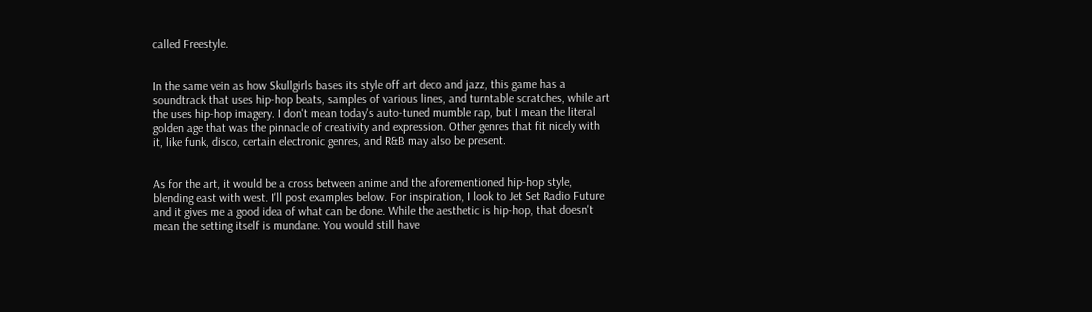called Freestyle.


In the same vein as how Skullgirls bases its style off art deco and jazz, this game has a soundtrack that uses hip-hop beats, samples of various lines, and turntable scratches, while art the uses hip-hop imagery. I don't mean today's auto-tuned mumble rap, but I mean the literal golden age that was the pinnacle of creativity and expression. Other genres that fit nicely with it, like funk, disco, certain electronic genres, and R&B may also be present.


As for the art, it would be a cross between anime and the aforementioned hip-hop style, blending east with west. I'll post examples below. For inspiration, I look to Jet Set Radio Future and it gives me a good idea of what can be done. While the aesthetic is hip-hop, that doesn't mean the setting itself is mundane. You would still have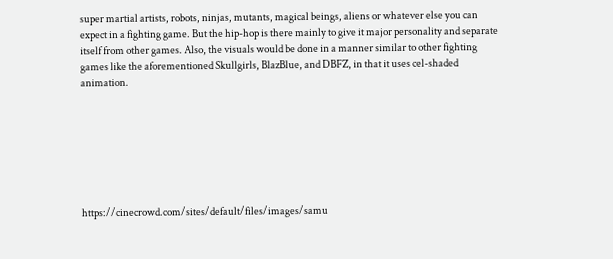super martial artists, robots, ninjas, mutants, magical beings, aliens or whatever else you can expect in a fighting game. But the hip-hop is there mainly to give it major personality and separate itself from other games. Also, the visuals would be done in a manner similar to other fighting games like the aforementioned Skullgirls, BlazBlue, and DBFZ, in that it uses cel-shaded animation.







https://cinecrowd.com/sites/default/files/images/samu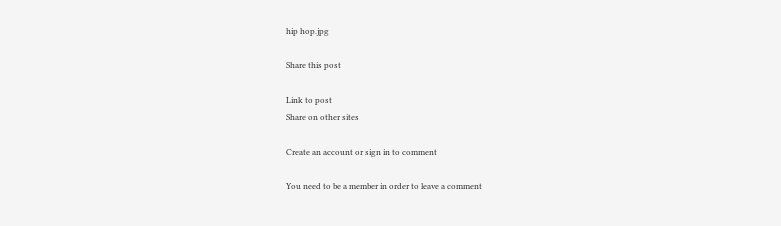hip hop.jpg

Share this post

Link to post
Share on other sites

Create an account or sign in to comment

You need to be a member in order to leave a comment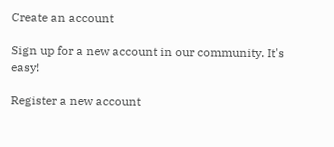Create an account

Sign up for a new account in our community. It's easy!

Register a new account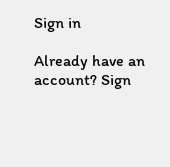Sign in

Already have an account? Sign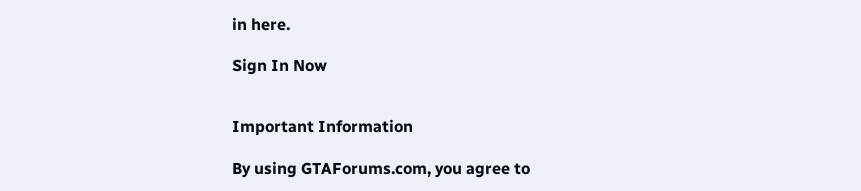in here.

Sign In Now


Important Information

By using GTAForums.com, you agree to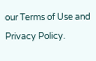our Terms of Use and Privacy Policy.